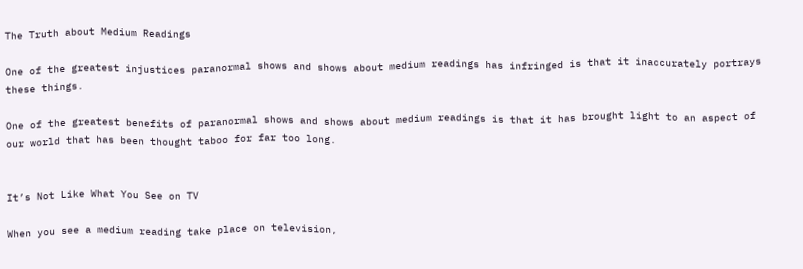The Truth about Medium Readings

One of the greatest injustices paranormal shows and shows about medium readings has infringed is that it inaccurately portrays these things.

One of the greatest benefits of paranormal shows and shows about medium readings is that it has brought light to an aspect of our world that has been thought taboo for far too long.


It’s Not Like What You See on TV

When you see a medium reading take place on television,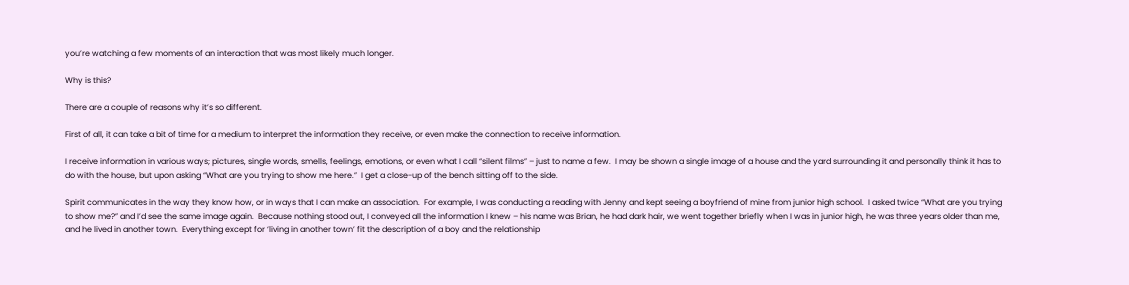you’re watching a few moments of an interaction that was most likely much longer.

Why is this?

There are a couple of reasons why it’s so different.

First of all, it can take a bit of time for a medium to interpret the information they receive, or even make the connection to receive information.

I receive information in various ways; pictures, single words, smells, feelings, emotions, or even what I call “silent films” – just to name a few.  I may be shown a single image of a house and the yard surrounding it and personally think it has to do with the house, but upon asking “What are you trying to show me here.”  I get a close-up of the bench sitting off to the side.

Spirit communicates in the way they know how, or in ways that I can make an association.  For example, I was conducting a reading with Jenny and kept seeing a boyfriend of mine from junior high school.  I asked twice “What are you trying to show me?” and I’d see the same image again.  Because nothing stood out, I conveyed all the information I knew – his name was Brian, he had dark hair, we went together briefly when I was in junior high, he was three years older than me, and he lived in another town.  Everything except for ‘living in another town’ fit the description of a boy and the relationship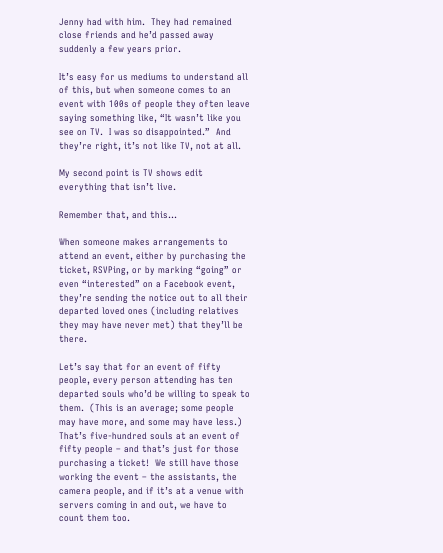Jenny had with him.  They had remained close friends and he’d passed away suddenly a few years prior.

It’s easy for us mediums to understand all of this, but when someone comes to an event with 100s of people they often leave saying something like, “It wasn’t like you see on TV.  I was so disappointed.”  And they’re right, it’s not like TV, not at all.

My second point is TV shows edit everything that isn’t live.

Remember that, and this…

When someone makes arrangements to attend an event, either by purchasing the ticket, RSVPing, or by marking “going” or even “interested” on a Facebook event, they’re sending the notice out to all their departed loved ones (including relatives they may have never met) that they’ll be there.

Let’s say that for an event of fifty people, every person attending has ten departed souls who’d be willing to speak to them.  (This is an average; some people may have more, and some may have less.)  That’s five-hundred souls at an event of fifty people – and that’s just for those purchasing a ticket!  We still have those working the event – the assistants, the camera people, and if it’s at a venue with servers coming in and out, we have to count them too.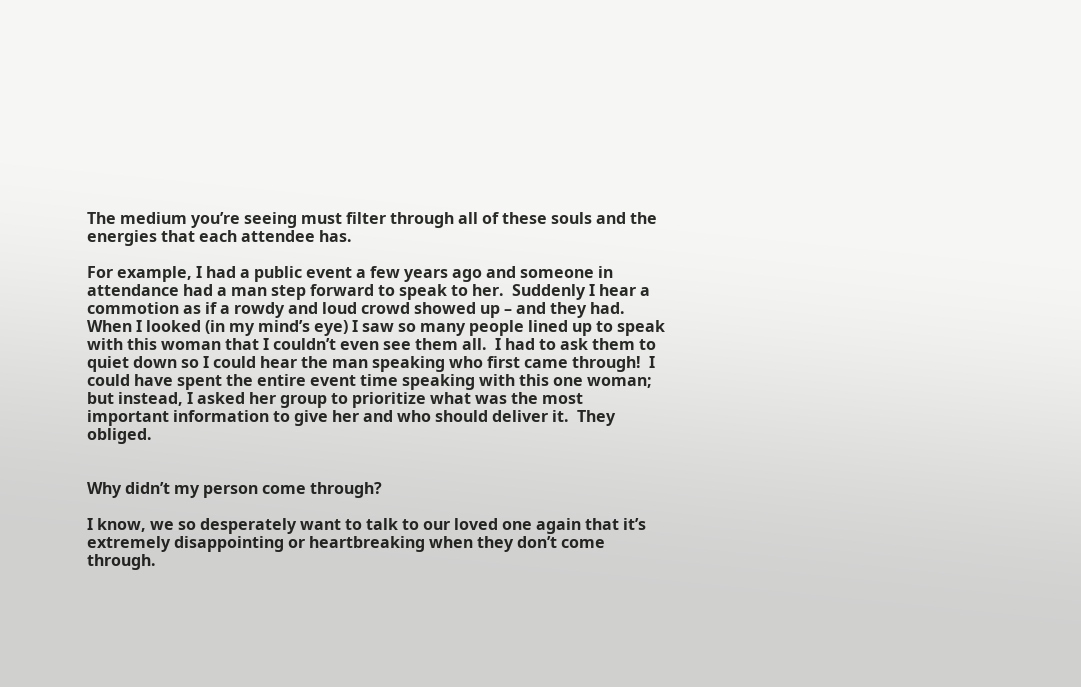The medium you’re seeing must filter through all of these souls and the energies that each attendee has.

For example, I had a public event a few years ago and someone in attendance had a man step forward to speak to her.  Suddenly I hear a commotion as if a rowdy and loud crowd showed up – and they had.  When I looked (in my mind’s eye) I saw so many people lined up to speak with this woman that I couldn’t even see them all.  I had to ask them to quiet down so I could hear the man speaking who first came through!  I could have spent the entire event time speaking with this one woman; but instead, I asked her group to prioritize what was the most important information to give her and who should deliver it.  They obliged.


Why didn’t my person come through?

I know, we so desperately want to talk to our loved one again that it’s extremely disappointing or heartbreaking when they don’t come through.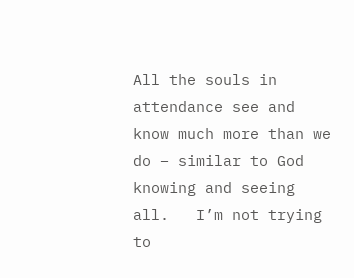All the souls in attendance see and know much more than we do – similar to God knowing and seeing all.   I’m not trying to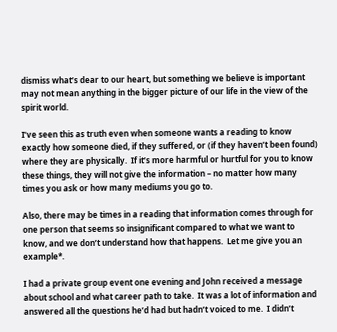dismiss what’s dear to our heart, but something we believe is important may not mean anything in the bigger picture of our life in the view of the spirit world.

I’ve seen this as truth even when someone wants a reading to know exactly how someone died, if they suffered, or (if they haven’t been found) where they are physically.  If it’s more harmful or hurtful for you to know these things, they will not give the information – no matter how many times you ask or how many mediums you go to.

Also, there may be times in a reading that information comes through for one person that seems so insignificant compared to what we want to know, and we don’t understand how that happens.  Let me give you an example*.

I had a private group event one evening and John received a message about school and what career path to take.  It was a lot of information and answered all the questions he’d had but hadn’t voiced to me.  I didn’t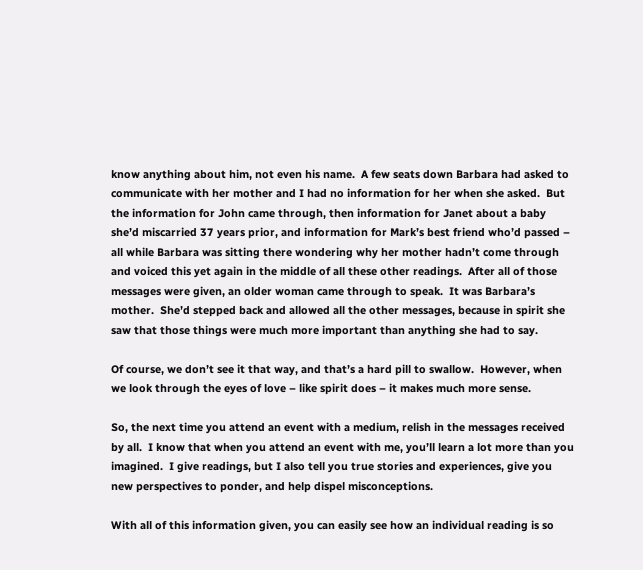know anything about him, not even his name.  A few seats down Barbara had asked to communicate with her mother and I had no information for her when she asked.  But the information for John came through, then information for Janet about a baby she’d miscarried 37 years prior, and information for Mark’s best friend who’d passed – all while Barbara was sitting there wondering why her mother hadn’t come through and voiced this yet again in the middle of all these other readings.  After all of those messages were given, an older woman came through to speak.  It was Barbara’s mother.  She’d stepped back and allowed all the other messages, because in spirit she saw that those things were much more important than anything she had to say.

Of course, we don’t see it that way, and that’s a hard pill to swallow.  However, when we look through the eyes of love – like spirit does – it makes much more sense.

So, the next time you attend an event with a medium, relish in the messages received by all.  I know that when you attend an event with me, you’ll learn a lot more than you imagined.  I give readings, but I also tell you true stories and experiences, give you new perspectives to ponder, and help dispel misconceptions.

With all of this information given, you can easily see how an individual reading is so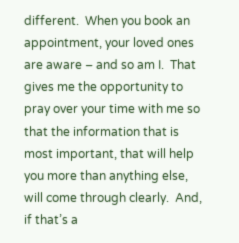different.  When you book an appointment, your loved ones are aware – and so am I.  That gives me the opportunity to pray over your time with me so that the information that is most important, that will help you more than anything else, will come through clearly.  And, if that’s a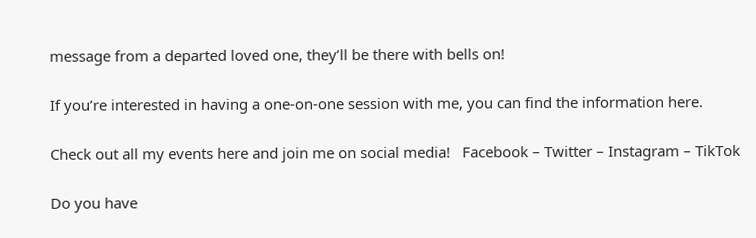message from a departed loved one, they’ll be there with bells on!

If you’re interested in having a one-on-one session with me, you can find the information here.

Check out all my events here and join me on social media!   Facebook – Twitter – Instagram – TikTok

Do you have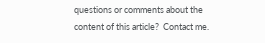questions or comments about the content of this article?  Contact me.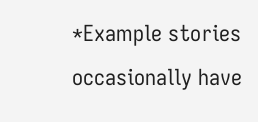*Example stories occasionally have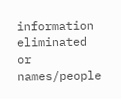information eliminated or names/people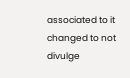associated to it changed to not divulge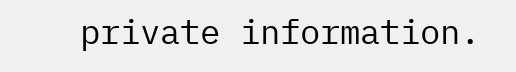private information.